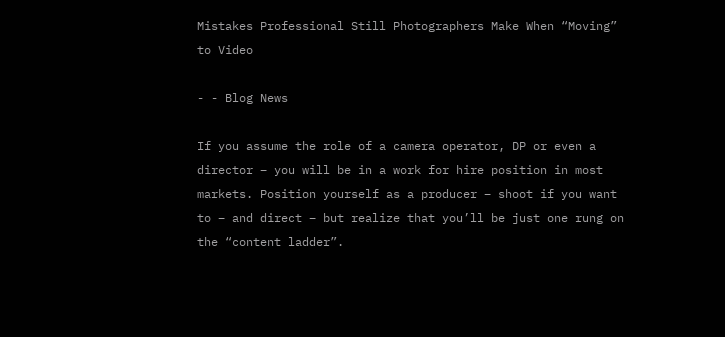Mistakes Professional Still Photographers Make When “Moving” to Video

- - Blog News

If you assume the role of a camera operator, DP or even a director – you will be in a work for hire position in most markets. Position yourself as a producer – shoot if you want to – and direct – but realize that you’ll be just one rung on the “content ladder”.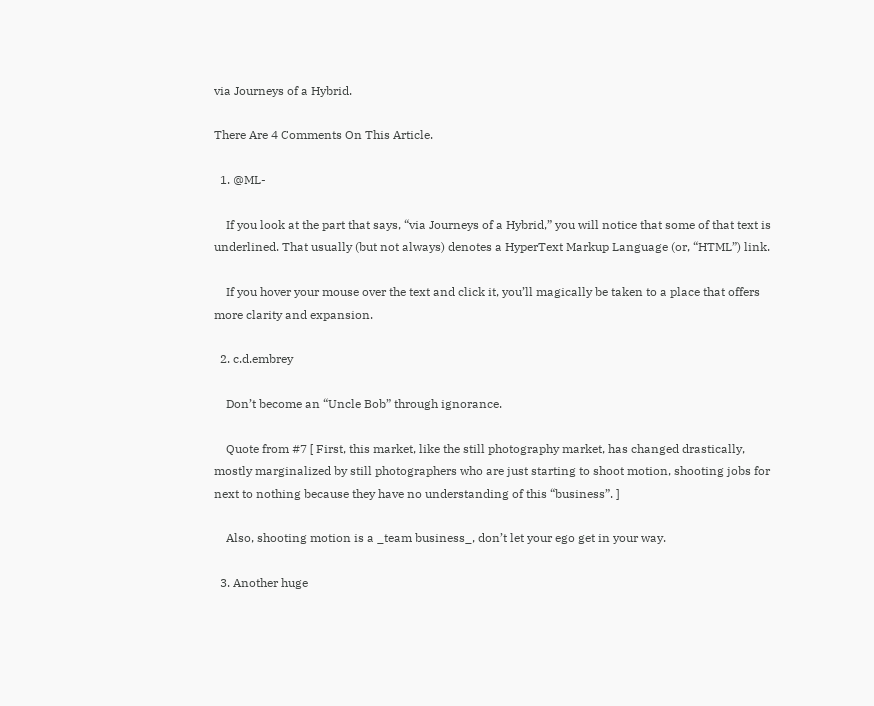via Journeys of a Hybrid.

There Are 4 Comments On This Article.

  1. @ML-

    If you look at the part that says, “via Journeys of a Hybrid,” you will notice that some of that text is underlined. That usually (but not always) denotes a HyperText Markup Language (or, “HTML”) link.

    If you hover your mouse over the text and click it, you’ll magically be taken to a place that offers more clarity and expansion.

  2. c.d.embrey

    Don’t become an “Uncle Bob” through ignorance.

    Quote from #7 [ First, this market, like the still photography market, has changed drastically, mostly marginalized by still photographers who are just starting to shoot motion, shooting jobs for next to nothing because they have no understanding of this “business”. ]

    Also, shooting motion is a _team business_, don’t let your ego get in your way.

  3. Another huge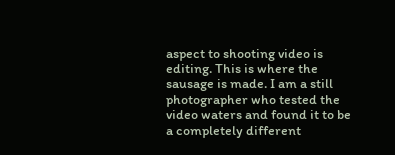aspect to shooting video is editing. This is where the sausage is made. I am a still photographer who tested the video waters and found it to be a completely different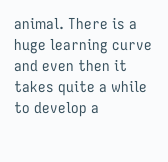animal. There is a huge learning curve and even then it takes quite a while to develop a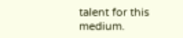talent for this medium.